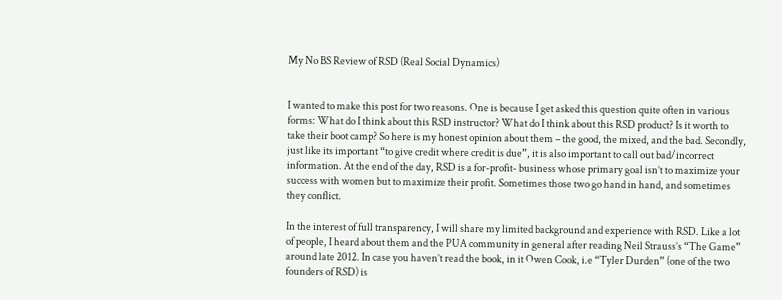My No BS Review of RSD (Real Social Dynamics)


I wanted to make this post for two reasons. One is because I get asked this question quite often in various forms: What do I think about this RSD instructor? What do I think about this RSD product? Is it worth to take their boot camp? So here is my honest opinion about them – the good, the mixed, and the bad. Secondly, just like its important “to give credit where credit is due”, it is also important to call out bad/incorrect information. At the end of the day, RSD is a for-profit- business whose primary goal isn’t to maximize your success with women but to maximize their profit. Sometimes those two go hand in hand, and sometimes they conflict.

In the interest of full transparency, I will share my limited background and experience with RSD. Like a lot of people, I heard about them and the PUA community in general after reading Neil Strauss’s “The Game” around late 2012. In case you haven’t read the book, in it Owen Cook, i.e “Tyler Durden” (one of the two founders of RSD) is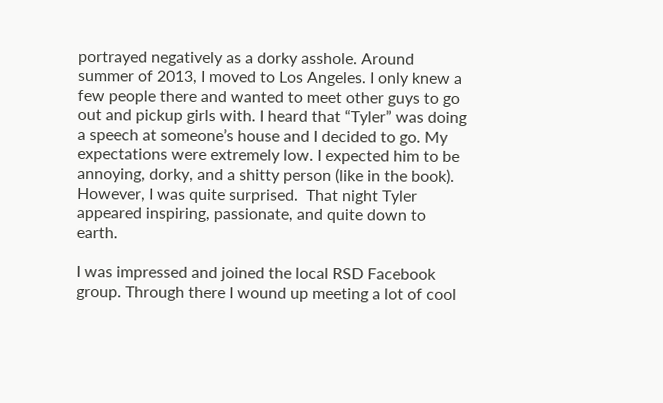portrayed negatively as a dorky asshole. Around summer of 2013, I moved to Los Angeles. I only knew a few people there and wanted to meet other guys to go out and pickup girls with. I heard that “Tyler” was doing a speech at someone’s house and I decided to go. My expectations were extremely low. I expected him to be annoying, dorky, and a shitty person (like in the book). However, I was quite surprised.  That night Tyler appeared inspiring, passionate, and quite down to earth.

I was impressed and joined the local RSD Facebook group. Through there I wound up meeting a lot of cool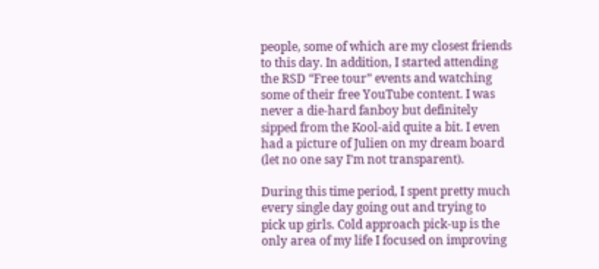people, some of which are my closest friends to this day. In addition, I started attending the RSD “Free tour” events and watching some of their free YouTube content. I was never a die-hard fanboy but definitely sipped from the Kool-aid quite a bit. I even had a picture of Julien on my dream board (let no one say I’m not transparent).

During this time period, I spent pretty much every single day going out and trying to pick up girls. Cold approach pick-up is the only area of my life I focused on improving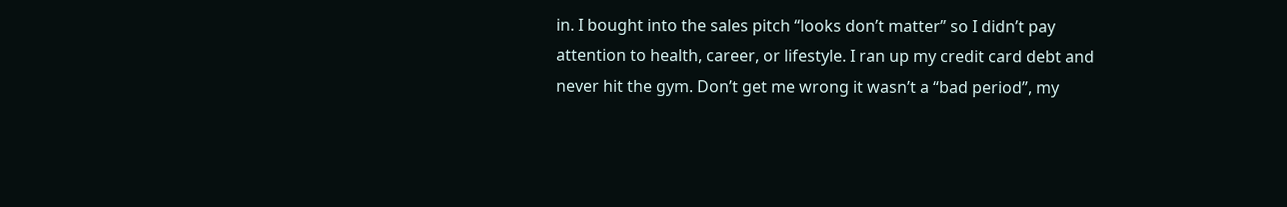in. I bought into the sales pitch “looks don’t matter” so I didn’t pay attention to health, career, or lifestyle. I ran up my credit card debt and never hit the gym. Don’t get me wrong it wasn’t a “bad period”, my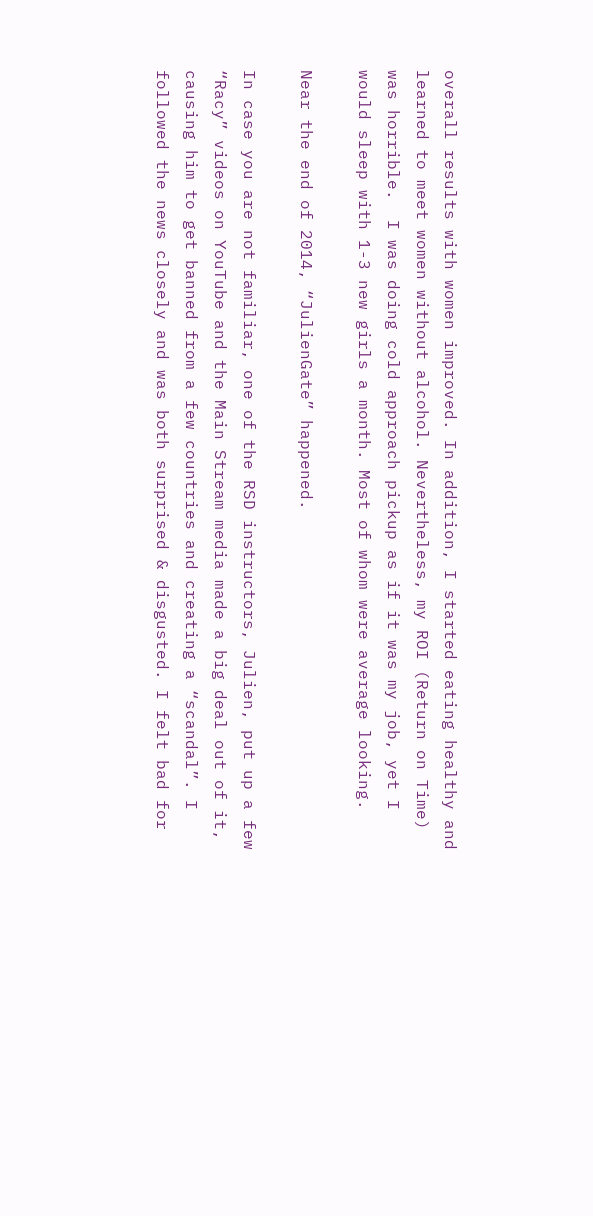overall results with women improved. In addition, I started eating healthy and learned to meet women without alcohol. Nevertheless, my ROI (Return on Time) was horrible.  I was doing cold approach pickup as if it was my job, yet I would sleep with 1-3 new girls a month. Most of whom were average looking.

Near the end of 2014, “JulienGate” happened.

In case you are not familiar, one of the RSD instructors, Julien, put up a few “Racy” videos on YouTube and the Main Stream media made a big deal out of it, causing him to get banned from a few countries and creating a “scandal”. I followed the news closely and was both surprised & disgusted. I felt bad for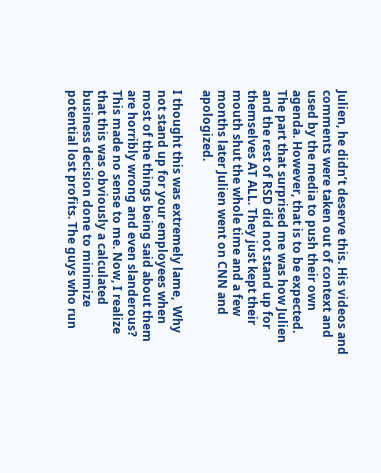Julien, he didn’t deserve this. His videos and comments were taken out of context and used by the media to push their own agenda. However, that is to be expected. The part that surprised me was how Julien and the rest of RSD did not stand up for themselves AT ALL. They just kept their mouth shut the whole time and a few months later Julien went on CNN and apologized.

I thought this was extremely lame,  Why not stand up for your employees when most of the things being said about them are horribly wrong and even slanderous? This made no sense to me. Now, I realize that this was obviously a calculated business decision done to minimize potential lost profits. The guys who run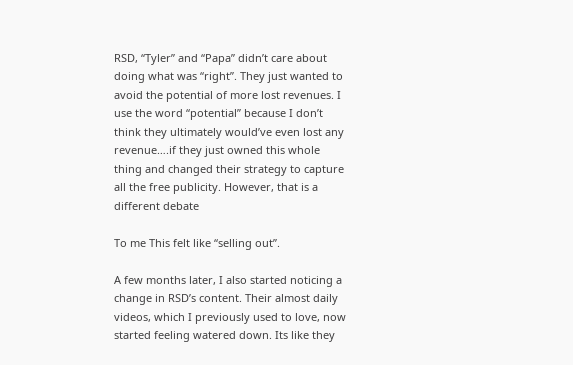RSD, “Tyler” and “Papa” didn’t care about doing what was “right”. They just wanted to avoid the potential of more lost revenues. I use the word “potential” because I don’t think they ultimately would’ve even lost any revenue….if they just owned this whole thing and changed their strategy to capture all the free publicity. However, that is a different debate

To me This felt like “selling out”.

A few months later, I also started noticing a change in RSD’s content. Their almost daily videos, which I previously used to love, now started feeling watered down. Its like they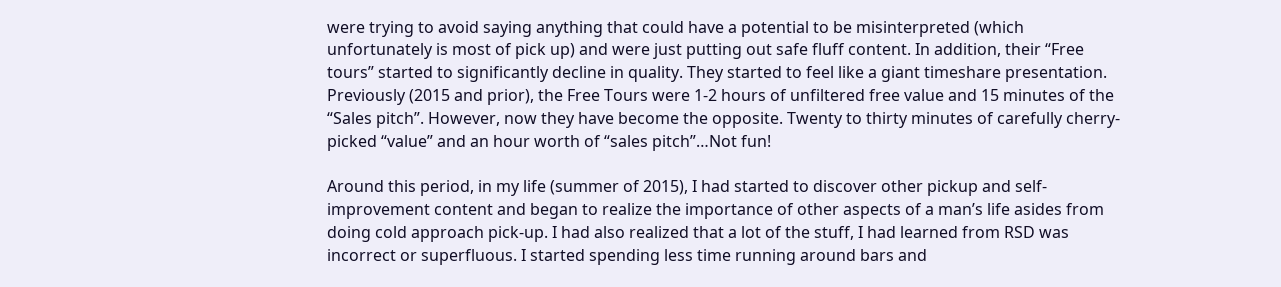were trying to avoid saying anything that could have a potential to be misinterpreted (which unfortunately is most of pick up) and were just putting out safe fluff content. In addition, their “Free tours” started to significantly decline in quality. They started to feel like a giant timeshare presentation. Previously (2015 and prior), the Free Tours were 1-2 hours of unfiltered free value and 15 minutes of the “Sales pitch”. However, now they have become the opposite. Twenty to thirty minutes of carefully cherry-picked “value” and an hour worth of “sales pitch”…Not fun!

Around this period, in my life (summer of 2015), I had started to discover other pickup and self-improvement content and began to realize the importance of other aspects of a man’s life asides from doing cold approach pick-up. I had also realized that a lot of the stuff, I had learned from RSD was incorrect or superfluous. I started spending less time running around bars and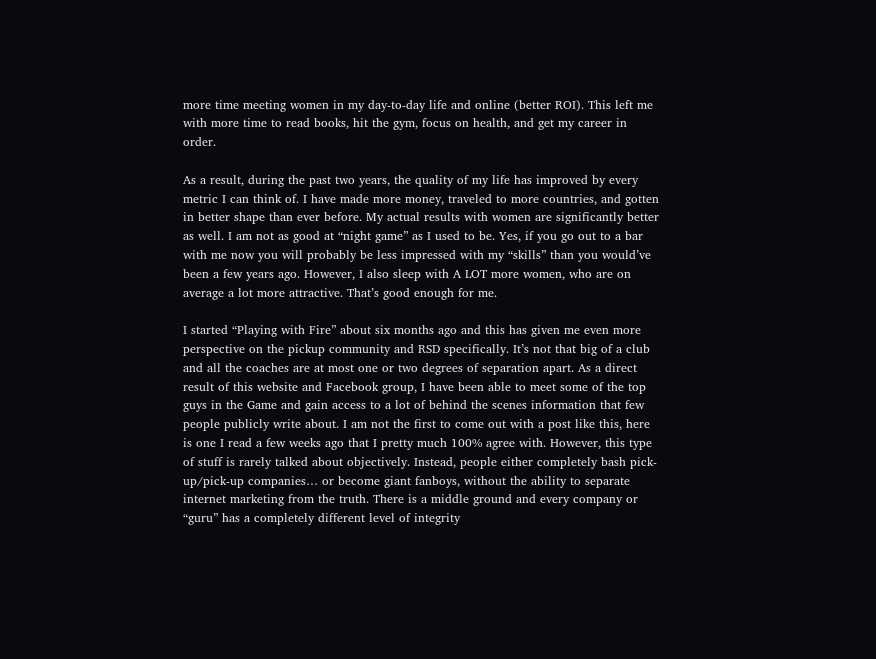more time meeting women in my day-to-day life and online (better ROI). This left me with more time to read books, hit the gym, focus on health, and get my career in order.

As a result, during the past two years, the quality of my life has improved by every metric I can think of. I have made more money, traveled to more countries, and gotten in better shape than ever before. My actual results with women are significantly better as well. I am not as good at “night game” as I used to be. Yes, if you go out to a bar with me now you will probably be less impressed with my “skills” than you would’ve been a few years ago. However, I also sleep with A LOT more women, who are on average a lot more attractive. That’s good enough for me.

I started “Playing with Fire” about six months ago and this has given me even more perspective on the pickup community and RSD specifically. It’s not that big of a club and all the coaches are at most one or two degrees of separation apart. As a direct result of this website and Facebook group, I have been able to meet some of the top guys in the Game and gain access to a lot of behind the scenes information that few people publicly write about. I am not the first to come out with a post like this, here is one I read a few weeks ago that I pretty much 100% agree with. However, this type of stuff is rarely talked about objectively. Instead, people either completely bash pick-up/pick-up companies… or become giant fanboys, without the ability to separate internet marketing from the truth. There is a middle ground and every company or “guru” has a completely different level of integrity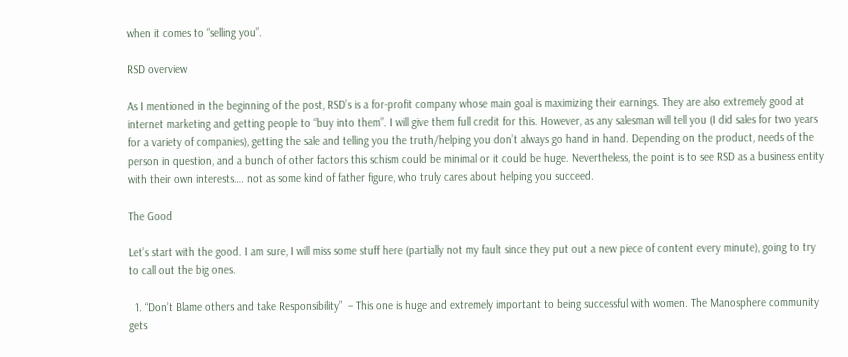when it comes to “selling you”.

RSD overview

As I mentioned in the beginning of the post, RSD’s is a for-profit company whose main goal is maximizing their earnings. They are also extremely good at internet marketing and getting people to “buy into them”. I will give them full credit for this. However, as any salesman will tell you (I did sales for two years for a variety of companies), getting the sale and telling you the truth/helping you don’t always go hand in hand. Depending on the product, needs of the person in question, and a bunch of other factors this schism could be minimal or it could be huge. Nevertheless, the point is to see RSD as a business entity with their own interests…. not as some kind of father figure, who truly cares about helping you succeed.

The Good

Let’s start with the good. I am sure, I will miss some stuff here (partially not my fault since they put out a new piece of content every minute), going to try to call out the big ones.

  1. “Don’t Blame others and take Responsibility”  – This one is huge and extremely important to being successful with women. The Manosphere community gets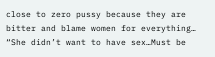close to zero pussy because they are bitter and blame women for everything… “She didn’t want to have sex…Must be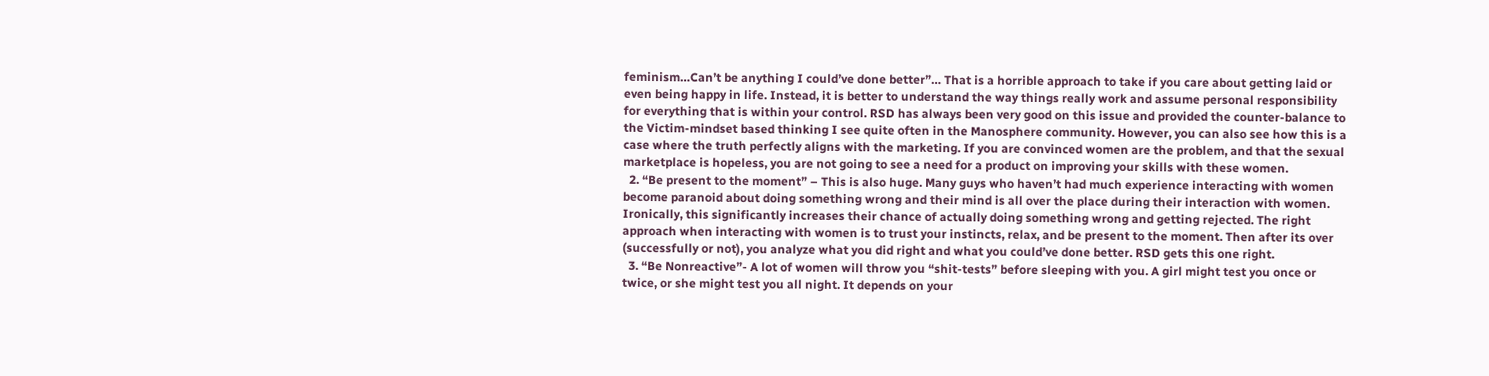feminism…Can’t be anything I could’ve done better”… That is a horrible approach to take if you care about getting laid or even being happy in life. Instead, it is better to understand the way things really work and assume personal responsibility for everything that is within your control. RSD has always been very good on this issue and provided the counter-balance to the Victim-mindset based thinking I see quite often in the Manosphere community. However, you can also see how this is a case where the truth perfectly aligns with the marketing. If you are convinced women are the problem, and that the sexual marketplace is hopeless, you are not going to see a need for a product on improving your skills with these women.
  2. “Be present to the moment” – This is also huge. Many guys who haven’t had much experience interacting with women become paranoid about doing something wrong and their mind is all over the place during their interaction with women. Ironically, this significantly increases their chance of actually doing something wrong and getting rejected. The right approach when interacting with women is to trust your instincts, relax, and be present to the moment. Then after its over (successfully or not), you analyze what you did right and what you could’ve done better. RSD gets this one right.
  3. “Be Nonreactive”- A lot of women will throw you “shit-tests” before sleeping with you. A girl might test you once or twice, or she might test you all night. It depends on your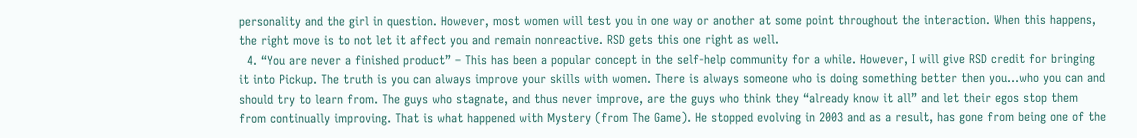personality and the girl in question. However, most women will test you in one way or another at some point throughout the interaction. When this happens, the right move is to not let it affect you and remain nonreactive. RSD gets this one right as well.
  4. “You are never a finished product” – This has been a popular concept in the self-help community for a while. However, I will give RSD credit for bringing it into Pickup. The truth is you can always improve your skills with women. There is always someone who is doing something better then you…who you can and should try to learn from. The guys who stagnate, and thus never improve, are the guys who think they “already know it all” and let their egos stop them from continually improving. That is what happened with Mystery (from The Game). He stopped evolving in 2003 and as a result, has gone from being one of the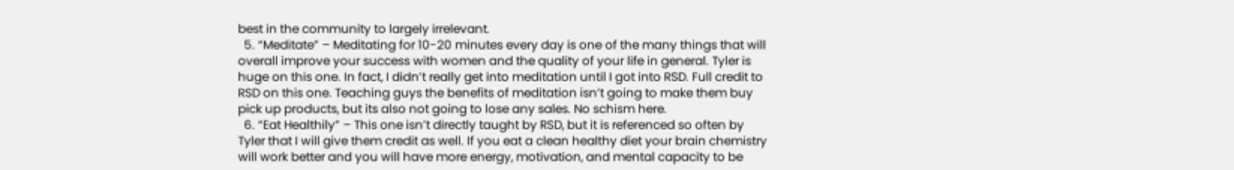best in the community to largely irrelevant.
  5. “Meditate” – Meditating for 10-20 minutes every day is one of the many things that will overall improve your success with women and the quality of your life in general. Tyler is huge on this one. In fact, I didn’t really get into meditation until I got into RSD. Full credit to RSD on this one. Teaching guys the benefits of meditation isn’t going to make them buy pick up products, but its also not going to lose any sales. No schism here.
  6. “Eat Healthily” – This one isn’t directly taught by RSD, but it is referenced so often by Tyler that I will give them credit as well. If you eat a clean healthy diet your brain chemistry will work better and you will have more energy, motivation, and mental capacity to be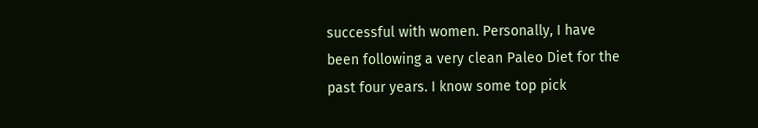successful with women. Personally, I have been following a very clean Paleo Diet for the past four years. I know some top pick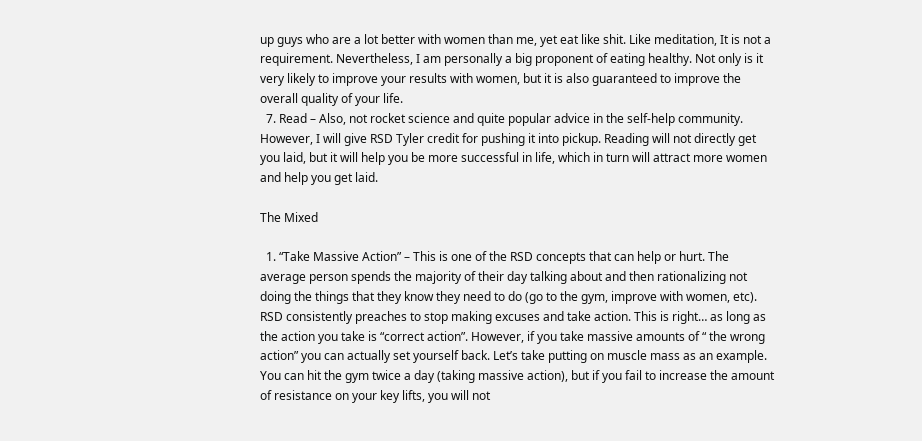up guys who are a lot better with women than me, yet eat like shit. Like meditation, It is not a requirement. Nevertheless, I am personally a big proponent of eating healthy. Not only is it very likely to improve your results with women, but it is also guaranteed to improve the overall quality of your life.
  7. Read – Also, not rocket science and quite popular advice in the self-help community. However, I will give RSD Tyler credit for pushing it into pickup. Reading will not directly get you laid, but it will help you be more successful in life, which in turn will attract more women and help you get laid.

The Mixed

  1. “Take Massive Action” – This is one of the RSD concepts that can help or hurt. The average person spends the majority of their day talking about and then rationalizing not doing the things that they know they need to do (go to the gym, improve with women, etc). RSD consistently preaches to stop making excuses and take action. This is right… as long as the action you take is “correct action”. However, if you take massive amounts of “ the wrong action” you can actually set yourself back. Let’s take putting on muscle mass as an example. You can hit the gym twice a day (taking massive action), but if you fail to increase the amount of resistance on your key lifts, you will not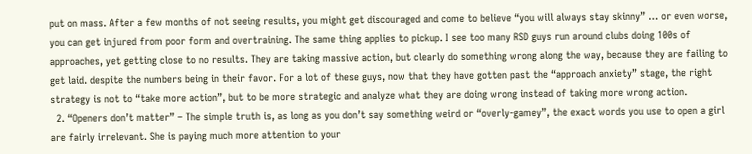put on mass. After a few months of not seeing results, you might get discouraged and come to believe “you will always stay skinny” … or even worse, you can get injured from poor form and overtraining. The same thing applies to pickup. I see too many RSD guys run around clubs doing 100s of approaches, yet getting close to no results. They are taking massive action, but clearly do something wrong along the way, because they are failing to get laid. despite the numbers being in their favor. For a lot of these guys, now that they have gotten past the “approach anxiety” stage, the right strategy is not to “take more action”, but to be more strategic and analyze what they are doing wrong instead of taking more wrong action.
  2. “Openers don’t matter” – The simple truth is, as long as you don’t say something weird or “overly-gamey”, the exact words you use to open a girl are fairly irrelevant. She is paying much more attention to your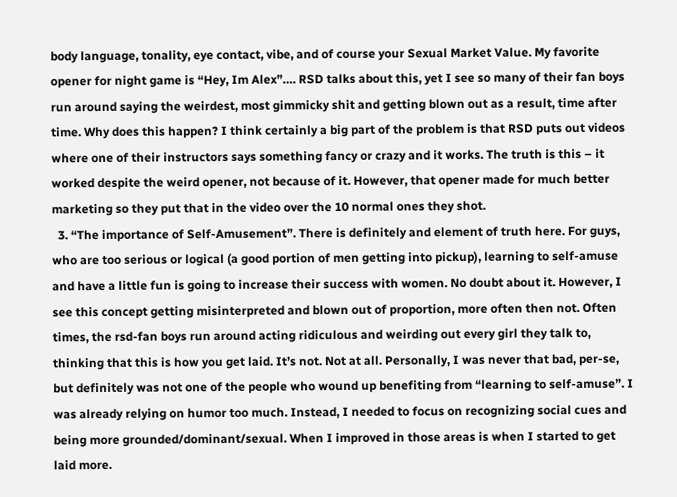body language, tonality, eye contact, vibe, and of course your Sexual Market Value. My favorite opener for night game is “Hey, Im Alex”…. RSD talks about this, yet I see so many of their fan boys run around saying the weirdest, most gimmicky shit and getting blown out as a result, time after time. Why does this happen? I think certainly a big part of the problem is that RSD puts out videos where one of their instructors says something fancy or crazy and it works. The truth is this – it worked despite the weird opener, not because of it. However, that opener made for much better marketing so they put that in the video over the 10 normal ones they shot.
  3. “The importance of Self-Amusement”. There is definitely and element of truth here. For guys, who are too serious or logical (a good portion of men getting into pickup), learning to self-amuse and have a little fun is going to increase their success with women. No doubt about it. However, I see this concept getting misinterpreted and blown out of proportion, more often then not. Often times, the rsd-fan boys run around acting ridiculous and weirding out every girl they talk to, thinking that this is how you get laid. It’s not. Not at all. Personally, I was never that bad, per-se, but definitely was not one of the people who wound up benefiting from “learning to self-amuse”. I was already relying on humor too much. Instead, I needed to focus on recognizing social cues and being more grounded/dominant/sexual. When I improved in those areas is when I started to get laid more.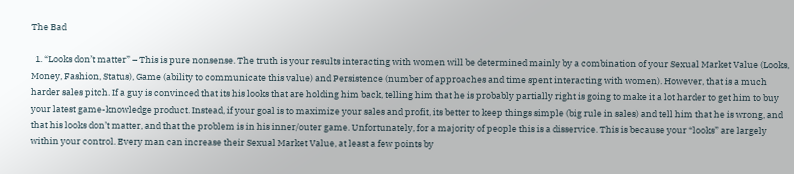The Bad

  1. “Looks don’t matter” – This is pure nonsense. The truth is your results interacting with women will be determined mainly by a combination of your Sexual Market Value (Looks, Money, Fashion, Status), Game (ability to communicate this value) and Persistence (number of approaches and time spent interacting with women). However, that is a much harder sales pitch. If a guy is convinced that its his looks that are holding him back, telling him that he is probably partially right is going to make it a lot harder to get him to buy your latest game-knowledge product. Instead, if your goal is to maximize your sales and profit, its better to keep things simple (big rule in sales) and tell him that he is wrong, and that his looks don’t matter, and that the problem is in his inner/outer game. Unfortunately, for a majority of people this is a disservice. This is because your “looks” are largely within your control. Every man can increase their Sexual Market Value, at least a few points by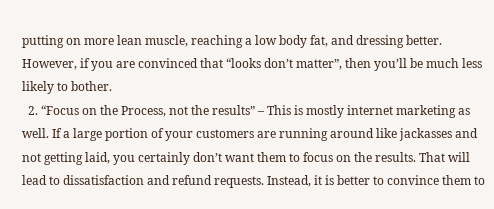putting on more lean muscle, reaching a low body fat, and dressing better. However, if you are convinced that “looks don’t matter”, then you’ll be much less likely to bother.
  2. “Focus on the Process, not the results” – This is mostly internet marketing as well. If a large portion of your customers are running around like jackasses and not getting laid, you certainly don’t want them to focus on the results. That will lead to dissatisfaction and refund requests. Instead, it is better to convince them to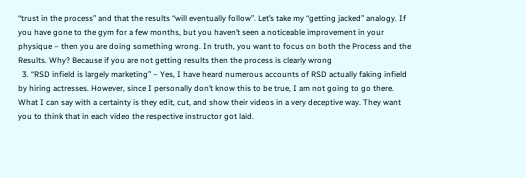“trust in the process” and that the results “will eventually follow”. Let’s take my “getting jacked” analogy. If you have gone to the gym for a few months, but you haven’t seen a noticeable improvement in your physique – then you are doing something wrong. In truth, you want to focus on both the Process and the Results. Why? Because if you are not getting results then the process is clearly wrong
  3. “RSD infield is largely marketing” – Yes, I have heard numerous accounts of RSD actually faking infield by hiring actresses. However, since I personally don’t know this to be true, I am not going to go there. What I can say with a certainty is they edit, cut, and show their videos in a very deceptive way. They want you to think that in each video the respective instructor got laid.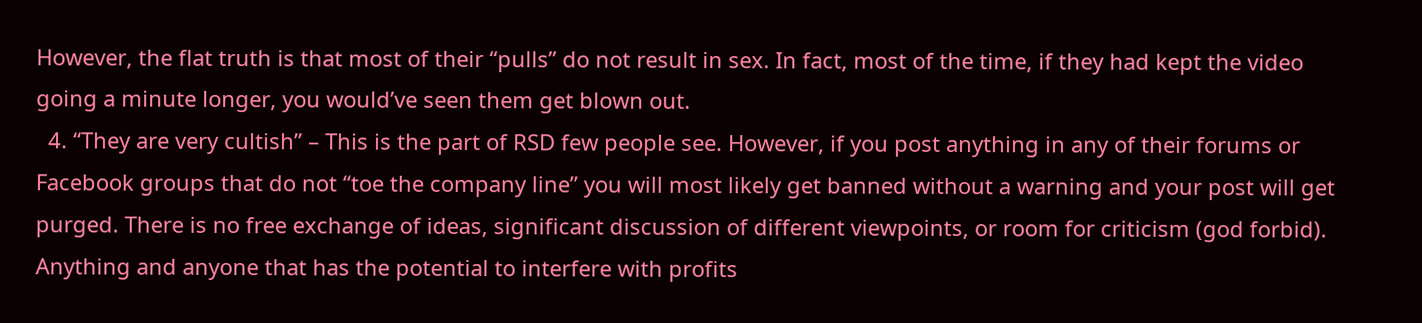However, the flat truth is that most of their “pulls” do not result in sex. In fact, most of the time, if they had kept the video going a minute longer, you would’ve seen them get blown out.
  4. “They are very cultish” – This is the part of RSD few people see. However, if you post anything in any of their forums or Facebook groups that do not “toe the company line” you will most likely get banned without a warning and your post will get purged. There is no free exchange of ideas, significant discussion of different viewpoints, or room for criticism (god forbid). Anything and anyone that has the potential to interfere with profits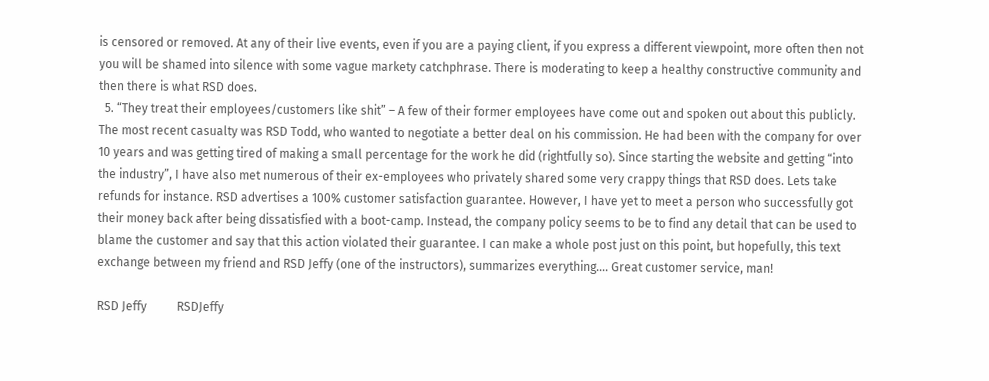is censored or removed. At any of their live events, even if you are a paying client, if you express a different viewpoint, more often then not you will be shamed into silence with some vague markety catchphrase. There is moderating to keep a healthy constructive community and then there is what RSD does.
  5. “They treat their employees/customers like shit” – A few of their former employees have come out and spoken out about this publicly. The most recent casualty was RSD Todd, who wanted to negotiate a better deal on his commission. He had been with the company for over 10 years and was getting tired of making a small percentage for the work he did (rightfully so). Since starting the website and getting “into the industry”, I have also met numerous of their ex-employees who privately shared some very crappy things that RSD does. Lets take refunds for instance. RSD advertises a 100% customer satisfaction guarantee. However, I have yet to meet a person who successfully got their money back after being dissatisfied with a boot-camp. Instead, the company policy seems to be to find any detail that can be used to blame the customer and say that this action violated their guarantee. I can make a whole post just on this point, but hopefully, this text exchange between my friend and RSD Jeffy (one of the instructors), summarizes everything…. Great customer service, man!

RSD Jeffy          RSDJeffy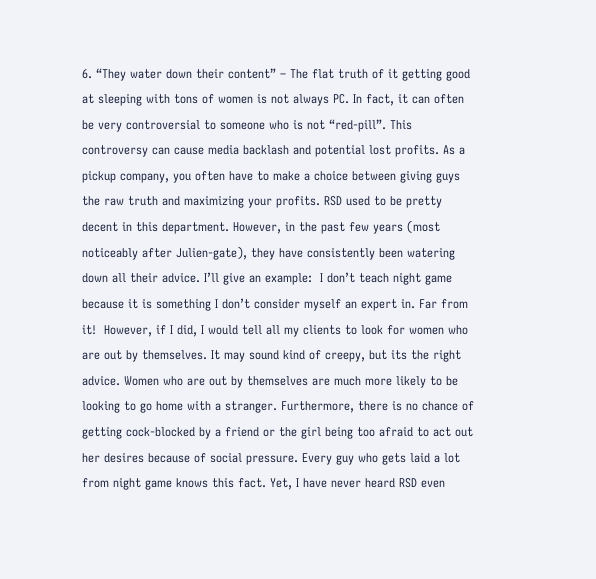6. “They water down their content” – The flat truth of it getting good at sleeping with tons of women is not always PC. In fact, it can often be very controversial to someone who is not “red-pill”. This controversy can cause media backlash and potential lost profits. As a pickup company, you often have to make a choice between giving guys the raw truth and maximizing your profits. RSD used to be pretty decent in this department. However, in the past few years (most noticeably after Julien-gate), they have consistently been watering down all their advice. I’ll give an example:  I don’t teach night game because it is something I don’t consider myself an expert in. Far from it!  However, if I did, I would tell all my clients to look for women who are out by themselves. It may sound kind of creepy, but its the right advice. Women who are out by themselves are much more likely to be looking to go home with a stranger. Furthermore, there is no chance of getting cock-blocked by a friend or the girl being too afraid to act out her desires because of social pressure. Every guy who gets laid a lot from night game knows this fact. Yet, I have never heard RSD even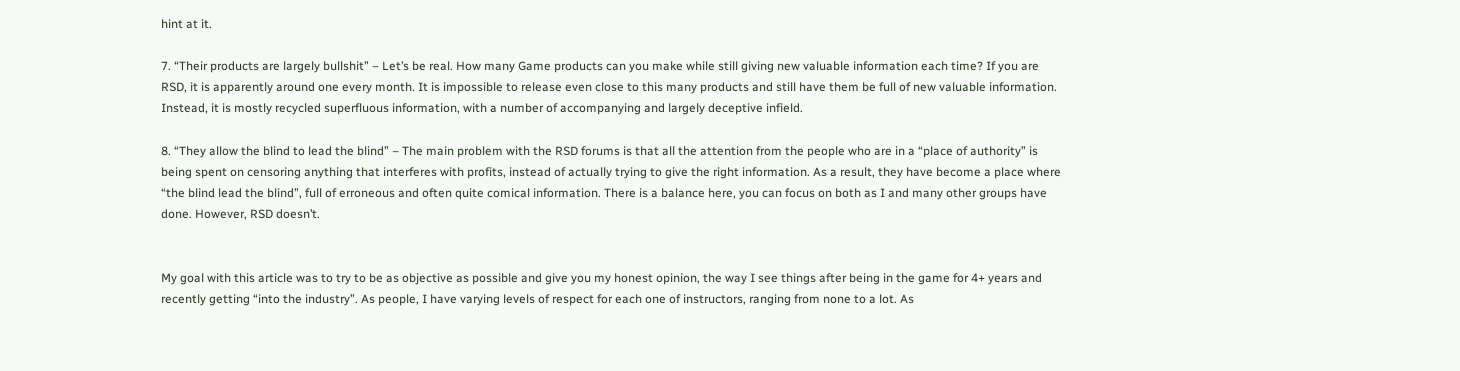hint at it.

7. “Their products are largely bullshit” – Let’s be real. How many Game products can you make while still giving new valuable information each time? If you are RSD, it is apparently around one every month. It is impossible to release even close to this many products and still have them be full of new valuable information. Instead, it is mostly recycled superfluous information, with a number of accompanying and largely deceptive infield.

8. “They allow the blind to lead the blind” – The main problem with the RSD forums is that all the attention from the people who are in a “place of authority” is being spent on censoring anything that interferes with profits, instead of actually trying to give the right information. As a result, they have become a place where “the blind lead the blind”, full of erroneous and often quite comical information. There is a balance here, you can focus on both as I and many other groups have done. However, RSD doesn’t.


My goal with this article was to try to be as objective as possible and give you my honest opinion, the way I see things after being in the game for 4+ years and recently getting “into the industry”. As people, I have varying levels of respect for each one of instructors, ranging from none to a lot. As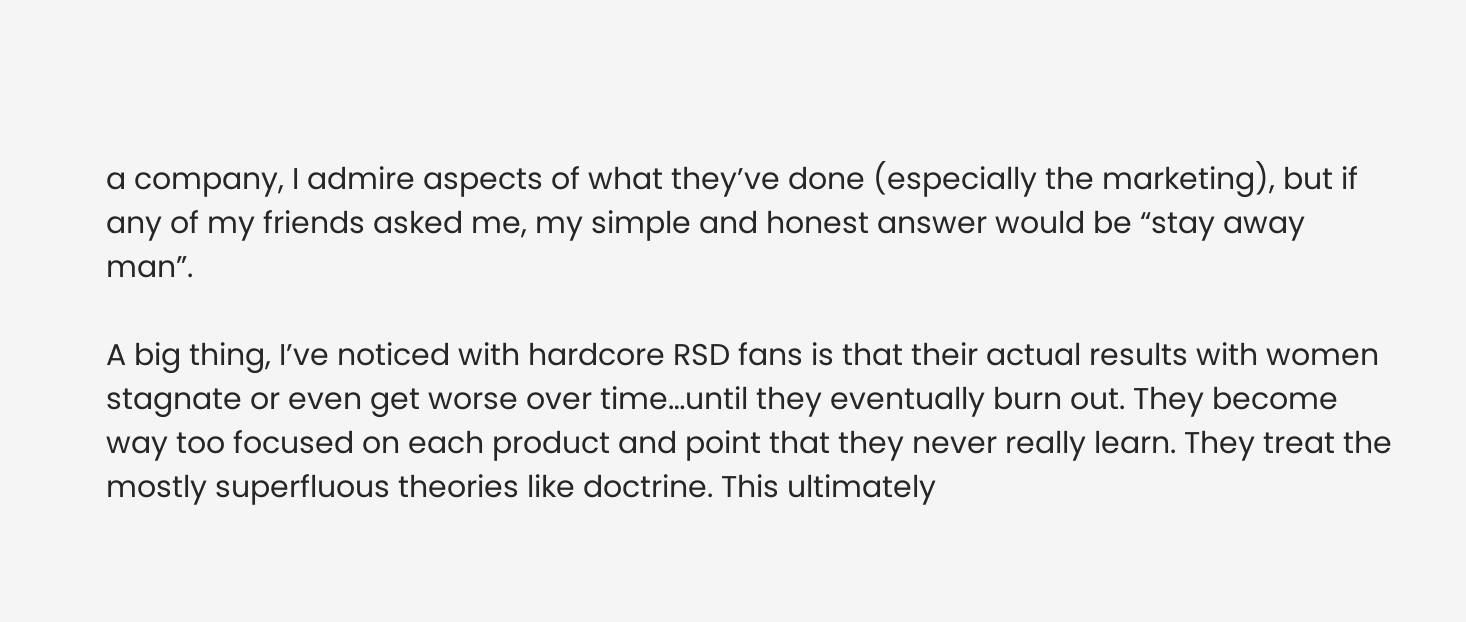a company, I admire aspects of what they’ve done (especially the marketing), but if any of my friends asked me, my simple and honest answer would be “stay away man”.

A big thing, I’ve noticed with hardcore RSD fans is that their actual results with women stagnate or even get worse over time…until they eventually burn out. They become way too focused on each product and point that they never really learn. They treat the mostly superfluous theories like doctrine. This ultimately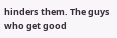hinders them. The guys who get good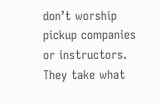don’t worship pickup companies or instructors. They take what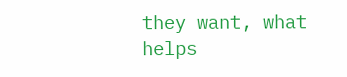they want, what helps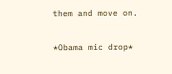them and move on.

*Obama mic drop*